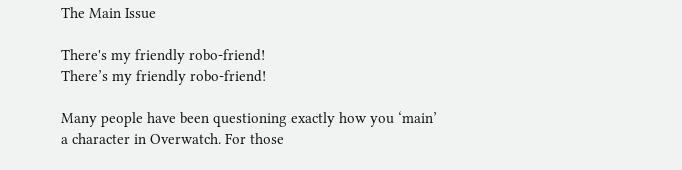The Main Issue

There's my friendly robo-friend!
There’s my friendly robo-friend!

Many people have been questioning exactly how you ‘main’ a character in Overwatch. For those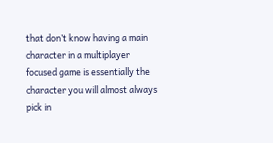that don’t know having a main character in a multiplayer focused game is essentially the character you will almost always pick in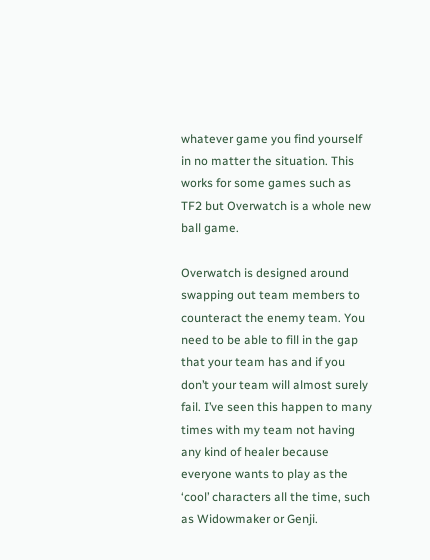whatever game you find yourself in no matter the situation. This works for some games such as TF2 but Overwatch is a whole new ball game.

Overwatch is designed around swapping out team members to counteract the enemy team. You need to be able to fill in the gap that your team has and if you don’t your team will almost surely fail. I’ve seen this happen to many times with my team not having any kind of healer because everyone wants to play as the ‘cool’ characters all the time, such as Widowmaker or Genji.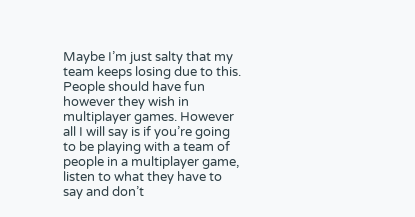Maybe I’m just salty that my team keeps losing due to this. People should have fun however they wish in multiplayer games. However all I will say is if you’re going to be playing with a team of people in a multiplayer game, listen to what they have to say and don’t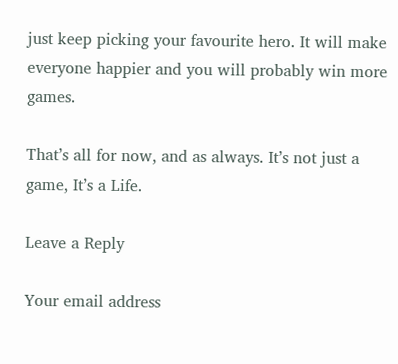just keep picking your favourite hero. It will make everyone happier and you will probably win more games.

That’s all for now, and as always. It’s not just a game, It’s a Life.

Leave a Reply

Your email address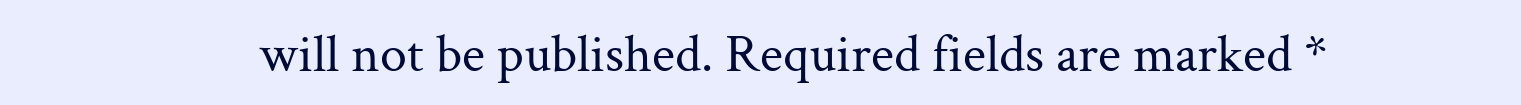will not be published. Required fields are marked *